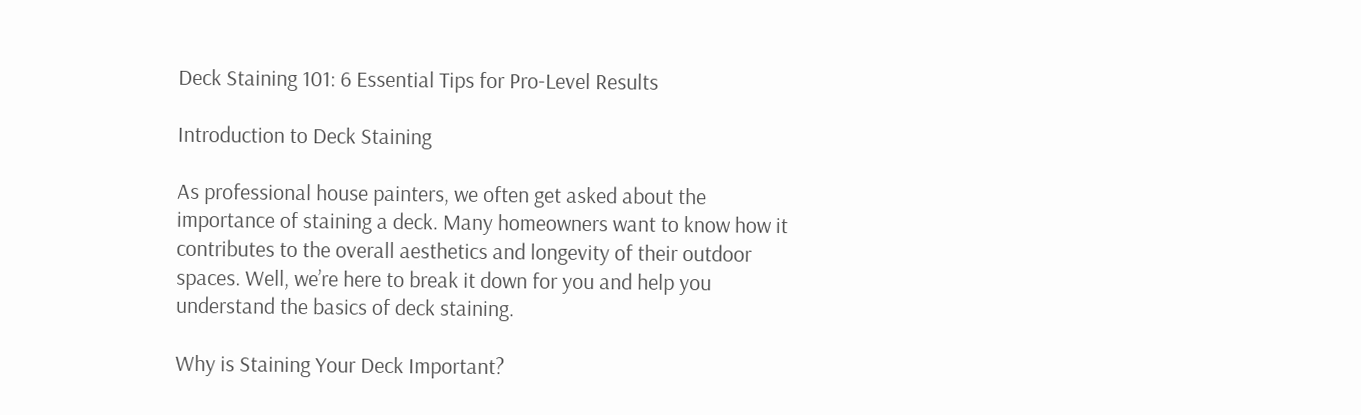Deck Staining 101: 6 Essential Tips for Pro-Level Results

Introduction to Deck Staining

As professional house painters, we often get asked about the importance of staining a deck. Many homeowners want to know how it contributes to the overall aesthetics and longevity of their outdoor spaces. Well, we’re here to break it down for you and help you understand the basics of deck staining.

Why is Staining Your Deck Important?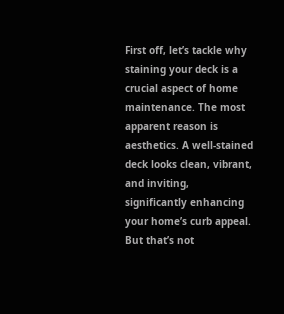First off, let’s tackle why staining your deck is a crucial aspect of home maintenance. The most apparent reason is aesthetics. A well-stained deck looks clean, vibrant, and inviting, significantly enhancing your home’s curb appeal. But that’s not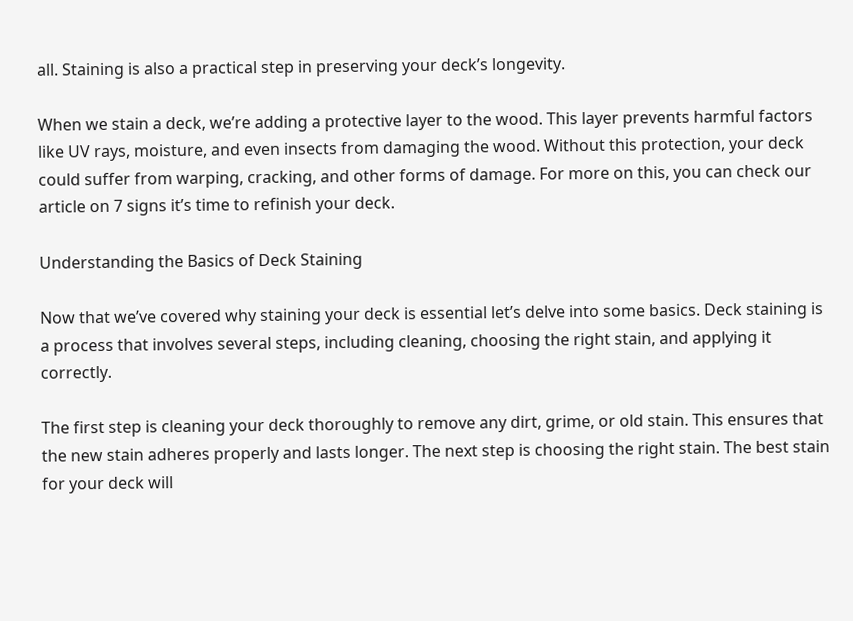all. Staining is also a practical step in preserving your deck’s longevity.

When we stain a deck, we’re adding a protective layer to the wood. This layer prevents harmful factors like UV rays, moisture, and even insects from damaging the wood. Without this protection, your deck could suffer from warping, cracking, and other forms of damage. For more on this, you can check our article on 7 signs it’s time to refinish your deck.

Understanding the Basics of Deck Staining

Now that we’ve covered why staining your deck is essential let’s delve into some basics. Deck staining is a process that involves several steps, including cleaning, choosing the right stain, and applying it correctly.

The first step is cleaning your deck thoroughly to remove any dirt, grime, or old stain. This ensures that the new stain adheres properly and lasts longer. The next step is choosing the right stain. The best stain for your deck will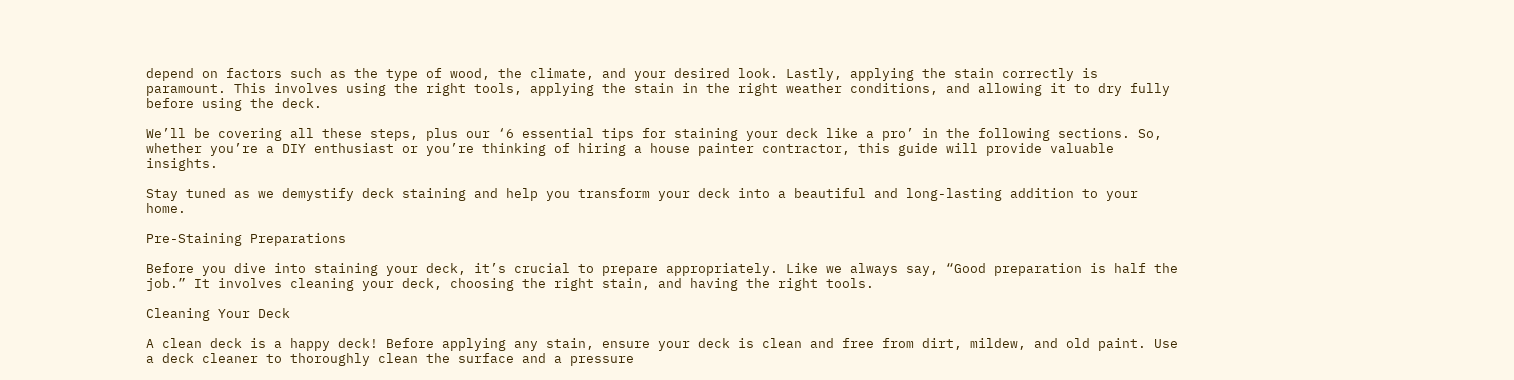depend on factors such as the type of wood, the climate, and your desired look. Lastly, applying the stain correctly is paramount. This involves using the right tools, applying the stain in the right weather conditions, and allowing it to dry fully before using the deck.

We’ll be covering all these steps, plus our ‘6 essential tips for staining your deck like a pro’ in the following sections. So, whether you’re a DIY enthusiast or you’re thinking of hiring a house painter contractor, this guide will provide valuable insights.

Stay tuned as we demystify deck staining and help you transform your deck into a beautiful and long-lasting addition to your home.

Pre-Staining Preparations

Before you dive into staining your deck, it’s crucial to prepare appropriately. Like we always say, “Good preparation is half the job.” It involves cleaning your deck, choosing the right stain, and having the right tools.

Cleaning Your Deck

A clean deck is a happy deck! Before applying any stain, ensure your deck is clean and free from dirt, mildew, and old paint. Use a deck cleaner to thoroughly clean the surface and a pressure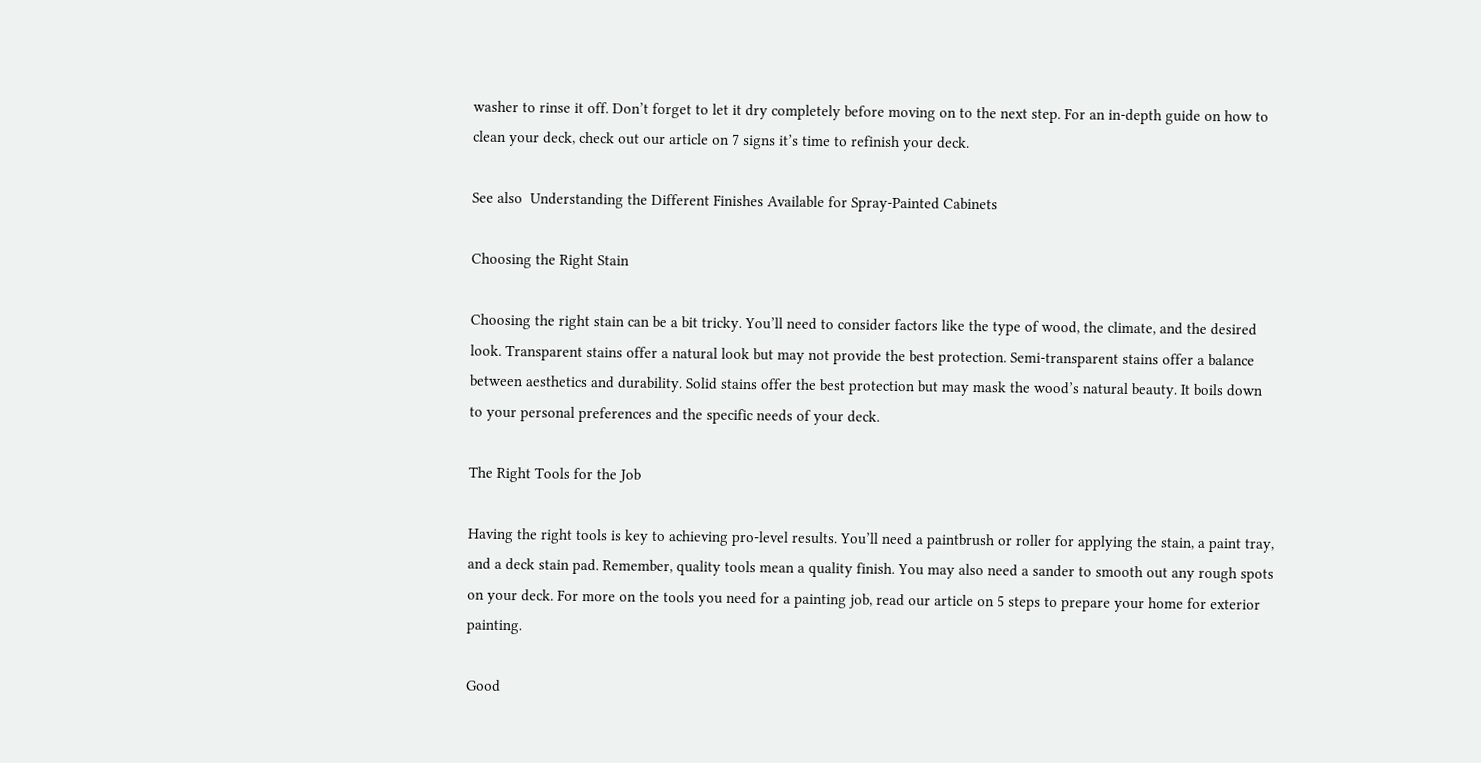washer to rinse it off. Don’t forget to let it dry completely before moving on to the next step. For an in-depth guide on how to clean your deck, check out our article on 7 signs it’s time to refinish your deck.

See also  Understanding the Different Finishes Available for Spray-Painted Cabinets

Choosing the Right Stain

Choosing the right stain can be a bit tricky. You’ll need to consider factors like the type of wood, the climate, and the desired look. Transparent stains offer a natural look but may not provide the best protection. Semi-transparent stains offer a balance between aesthetics and durability. Solid stains offer the best protection but may mask the wood’s natural beauty. It boils down to your personal preferences and the specific needs of your deck.

The Right Tools for the Job

Having the right tools is key to achieving pro-level results. You’ll need a paintbrush or roller for applying the stain, a paint tray, and a deck stain pad. Remember, quality tools mean a quality finish. You may also need a sander to smooth out any rough spots on your deck. For more on the tools you need for a painting job, read our article on 5 steps to prepare your home for exterior painting.

Good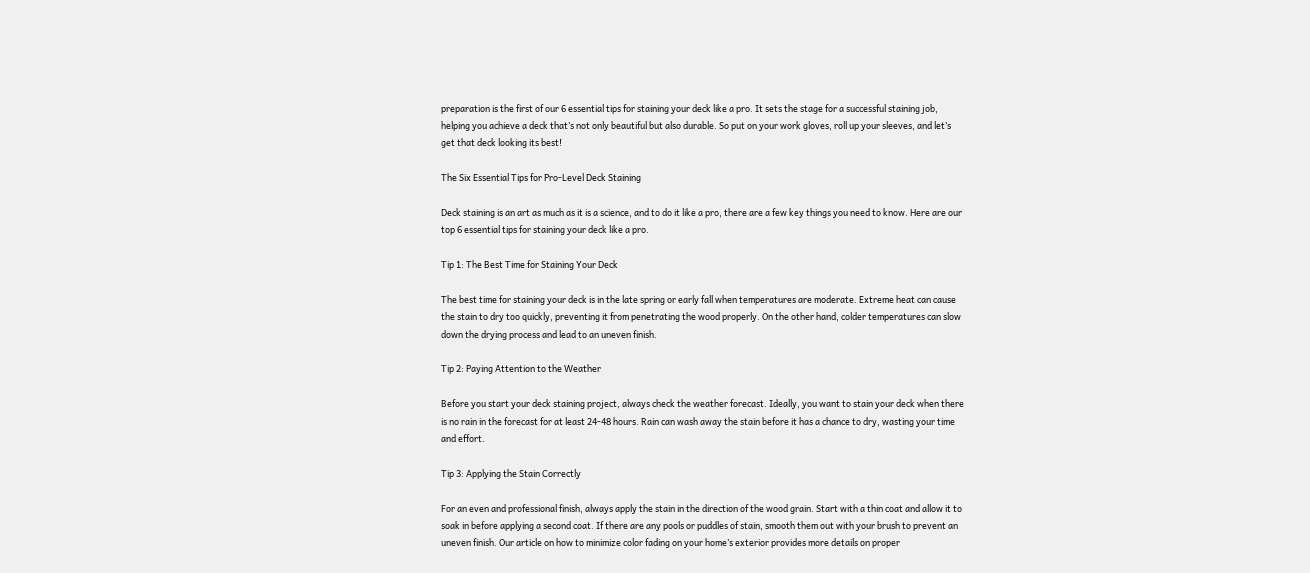preparation is the first of our 6 essential tips for staining your deck like a pro. It sets the stage for a successful staining job, helping you achieve a deck that’s not only beautiful but also durable. So put on your work gloves, roll up your sleeves, and let’s get that deck looking its best!

The Six Essential Tips for Pro-Level Deck Staining

Deck staining is an art as much as it is a science, and to do it like a pro, there are a few key things you need to know. Here are our top 6 essential tips for staining your deck like a pro.

Tip 1: The Best Time for Staining Your Deck

The best time for staining your deck is in the late spring or early fall when temperatures are moderate. Extreme heat can cause the stain to dry too quickly, preventing it from penetrating the wood properly. On the other hand, colder temperatures can slow down the drying process and lead to an uneven finish.

Tip 2: Paying Attention to the Weather

Before you start your deck staining project, always check the weather forecast. Ideally, you want to stain your deck when there is no rain in the forecast for at least 24-48 hours. Rain can wash away the stain before it has a chance to dry, wasting your time and effort.

Tip 3: Applying the Stain Correctly

For an even and professional finish, always apply the stain in the direction of the wood grain. Start with a thin coat and allow it to soak in before applying a second coat. If there are any pools or puddles of stain, smooth them out with your brush to prevent an uneven finish. Our article on how to minimize color fading on your home’s exterior provides more details on proper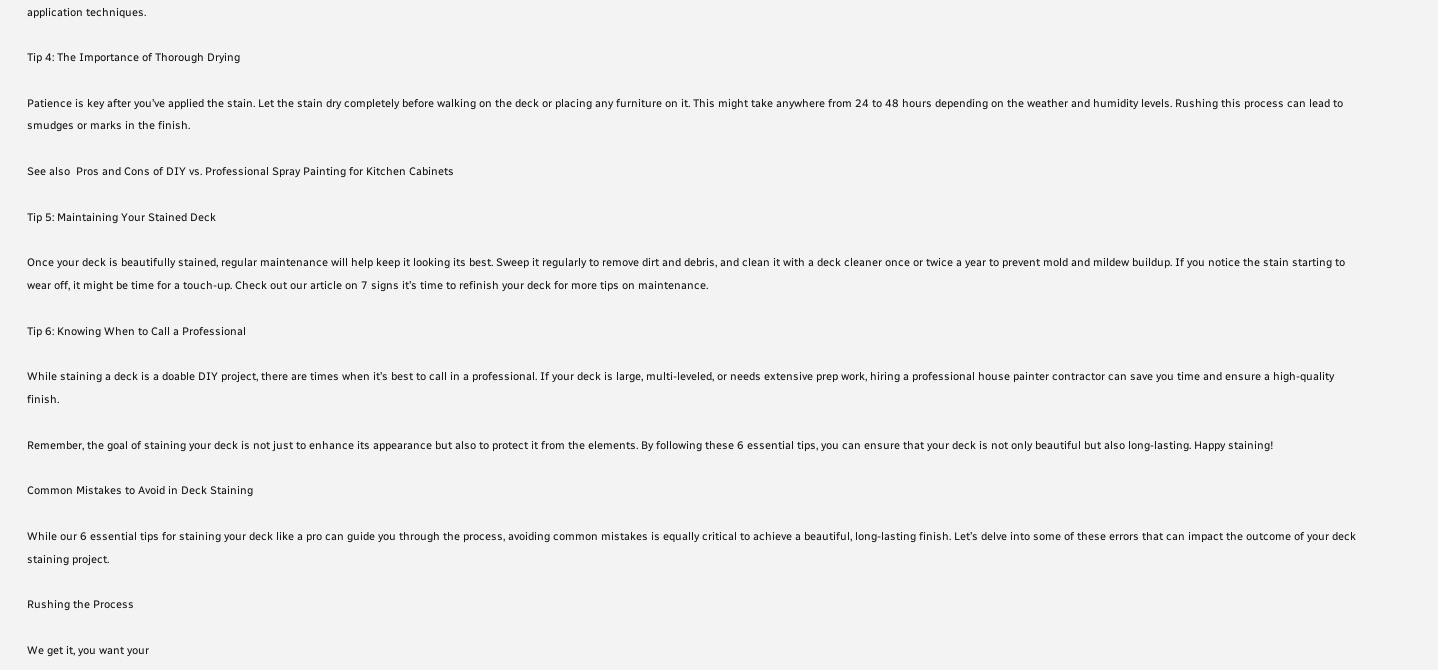application techniques.

Tip 4: The Importance of Thorough Drying

Patience is key after you’ve applied the stain. Let the stain dry completely before walking on the deck or placing any furniture on it. This might take anywhere from 24 to 48 hours depending on the weather and humidity levels. Rushing this process can lead to smudges or marks in the finish.

See also  Pros and Cons of DIY vs. Professional Spray Painting for Kitchen Cabinets

Tip 5: Maintaining Your Stained Deck

Once your deck is beautifully stained, regular maintenance will help keep it looking its best. Sweep it regularly to remove dirt and debris, and clean it with a deck cleaner once or twice a year to prevent mold and mildew buildup. If you notice the stain starting to wear off, it might be time for a touch-up. Check out our article on 7 signs it’s time to refinish your deck for more tips on maintenance.

Tip 6: Knowing When to Call a Professional

While staining a deck is a doable DIY project, there are times when it’s best to call in a professional. If your deck is large, multi-leveled, or needs extensive prep work, hiring a professional house painter contractor can save you time and ensure a high-quality finish.

Remember, the goal of staining your deck is not just to enhance its appearance but also to protect it from the elements. By following these 6 essential tips, you can ensure that your deck is not only beautiful but also long-lasting. Happy staining!

Common Mistakes to Avoid in Deck Staining

While our 6 essential tips for staining your deck like a pro can guide you through the process, avoiding common mistakes is equally critical to achieve a beautiful, long-lasting finish. Let’s delve into some of these errors that can impact the outcome of your deck staining project.

Rushing the Process

We get it, you want your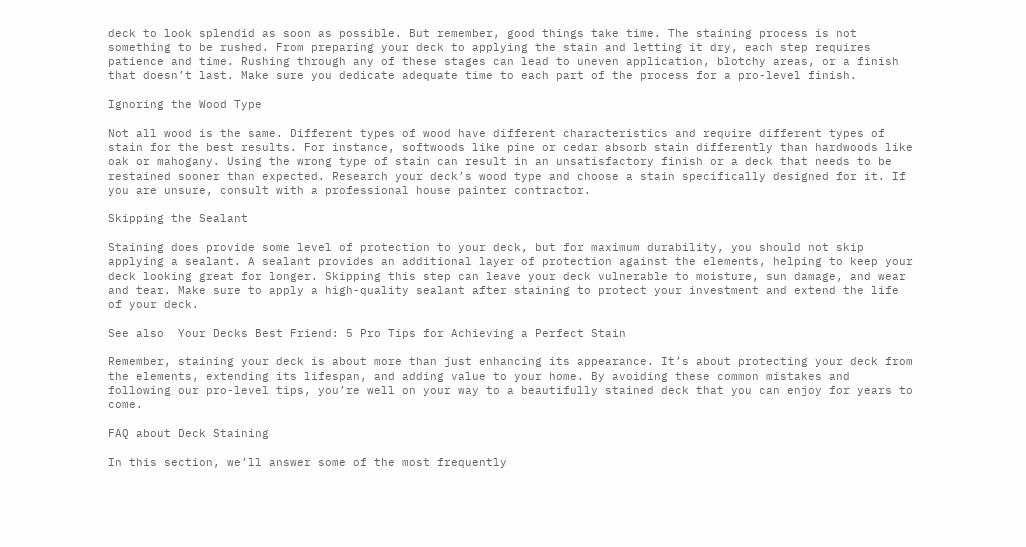deck to look splendid as soon as possible. But remember, good things take time. The staining process is not something to be rushed. From preparing your deck to applying the stain and letting it dry, each step requires patience and time. Rushing through any of these stages can lead to uneven application, blotchy areas, or a finish that doesn’t last. Make sure you dedicate adequate time to each part of the process for a pro-level finish.

Ignoring the Wood Type

Not all wood is the same. Different types of wood have different characteristics and require different types of stain for the best results. For instance, softwoods like pine or cedar absorb stain differently than hardwoods like oak or mahogany. Using the wrong type of stain can result in an unsatisfactory finish or a deck that needs to be restained sooner than expected. Research your deck’s wood type and choose a stain specifically designed for it. If you are unsure, consult with a professional house painter contractor.

Skipping the Sealant

Staining does provide some level of protection to your deck, but for maximum durability, you should not skip applying a sealant. A sealant provides an additional layer of protection against the elements, helping to keep your deck looking great for longer. Skipping this step can leave your deck vulnerable to moisture, sun damage, and wear and tear. Make sure to apply a high-quality sealant after staining to protect your investment and extend the life of your deck.

See also  Your Decks Best Friend: 5 Pro Tips for Achieving a Perfect Stain

Remember, staining your deck is about more than just enhancing its appearance. It’s about protecting your deck from the elements, extending its lifespan, and adding value to your home. By avoiding these common mistakes and following our pro-level tips, you’re well on your way to a beautifully stained deck that you can enjoy for years to come.

FAQ about Deck Staining

In this section, we’ll answer some of the most frequently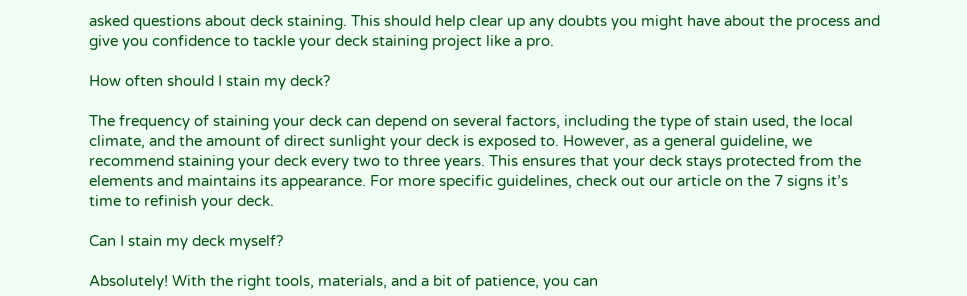asked questions about deck staining. This should help clear up any doubts you might have about the process and give you confidence to tackle your deck staining project like a pro.

How often should I stain my deck?

The frequency of staining your deck can depend on several factors, including the type of stain used, the local climate, and the amount of direct sunlight your deck is exposed to. However, as a general guideline, we recommend staining your deck every two to three years. This ensures that your deck stays protected from the elements and maintains its appearance. For more specific guidelines, check out our article on the 7 signs it’s time to refinish your deck.

Can I stain my deck myself?

Absolutely! With the right tools, materials, and a bit of patience, you can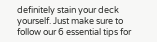definitely stain your deck yourself. Just make sure to follow our 6 essential tips for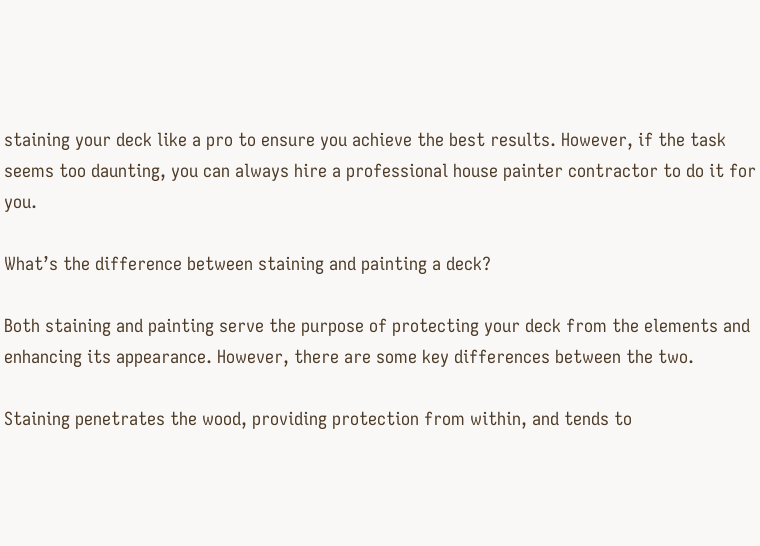staining your deck like a pro to ensure you achieve the best results. However, if the task seems too daunting, you can always hire a professional house painter contractor to do it for you.

What’s the difference between staining and painting a deck?

Both staining and painting serve the purpose of protecting your deck from the elements and enhancing its appearance. However, there are some key differences between the two.

Staining penetrates the wood, providing protection from within, and tends to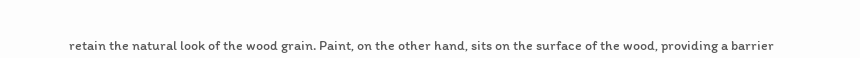retain the natural look of the wood grain. Paint, on the other hand, sits on the surface of the wood, providing a barrier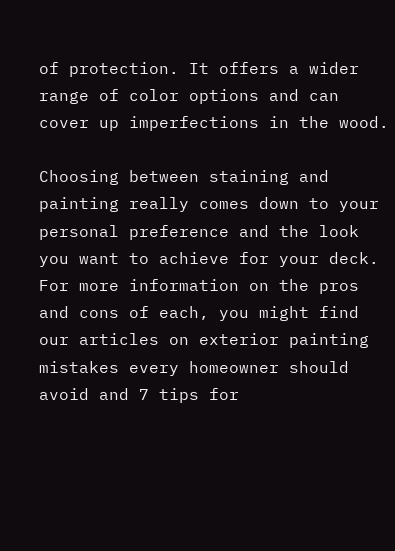of protection. It offers a wider range of color options and can cover up imperfections in the wood.

Choosing between staining and painting really comes down to your personal preference and the look you want to achieve for your deck. For more information on the pros and cons of each, you might find our articles on exterior painting mistakes every homeowner should avoid and 7 tips for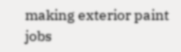making exterior paint jobs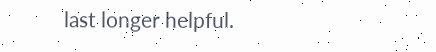last longer helpful.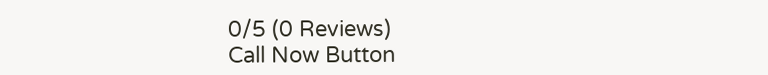0/5 (0 Reviews)
Call Now Button